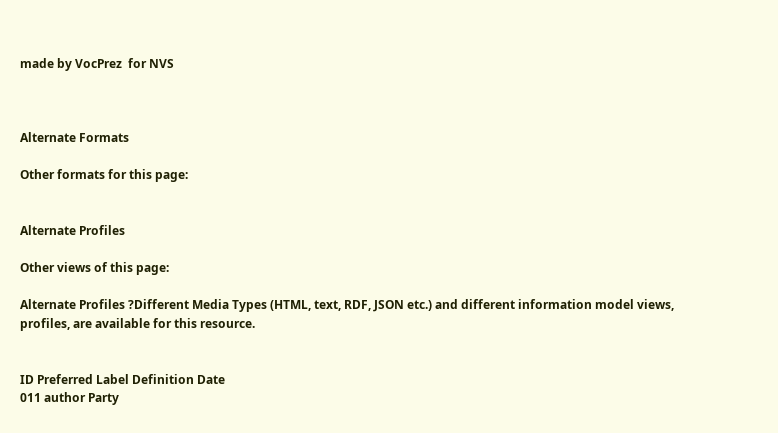made by VocPrez  for NVS



Alternate Formats

Other formats for this page:


Alternate Profiles

Other views of this page:

Alternate Profiles ?Different Media Types (HTML, text, RDF, JSON etc.) and different information model views, profiles, are available for this resource.


ID Preferred Label Definition Date
011 author Party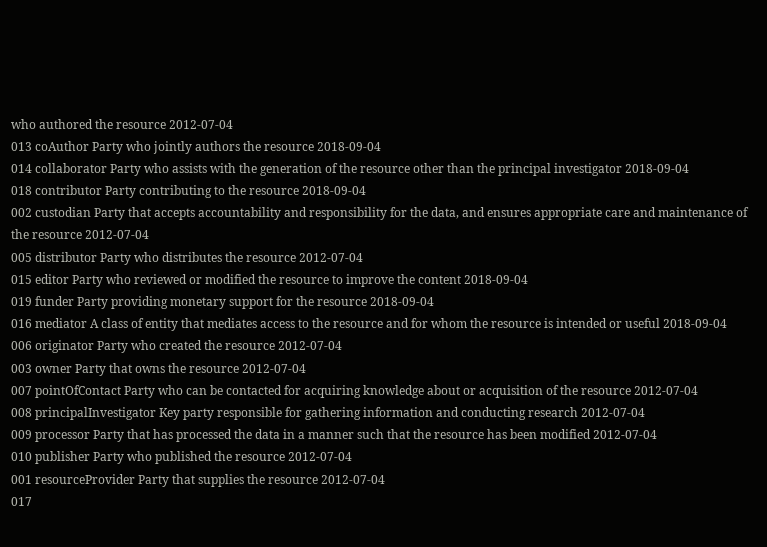who authored the resource 2012-07-04
013 coAuthor Party who jointly authors the resource 2018-09-04
014 collaborator Party who assists with the generation of the resource other than the principal investigator 2018-09-04
018 contributor Party contributing to the resource 2018-09-04
002 custodian Party that accepts accountability and responsibility for the data, and ensures appropriate care and maintenance of the resource 2012-07-04
005 distributor Party who distributes the resource 2012-07-04
015 editor Party who reviewed or modified the resource to improve the content 2018-09-04
019 funder Party providing monetary support for the resource 2018-09-04
016 mediator A class of entity that mediates access to the resource and for whom the resource is intended or useful 2018-09-04
006 originator Party who created the resource 2012-07-04
003 owner Party that owns the resource 2012-07-04
007 pointOfContact Party who can be contacted for acquiring knowledge about or acquisition of the resource 2012-07-04
008 principalInvestigator Key party responsible for gathering information and conducting research 2012-07-04
009 processor Party that has processed the data in a manner such that the resource has been modified 2012-07-04
010 publisher Party who published the resource 2012-07-04
001 resourceProvider Party that supplies the resource 2012-07-04
017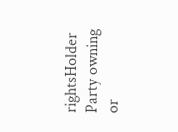rightsHolder Party owning or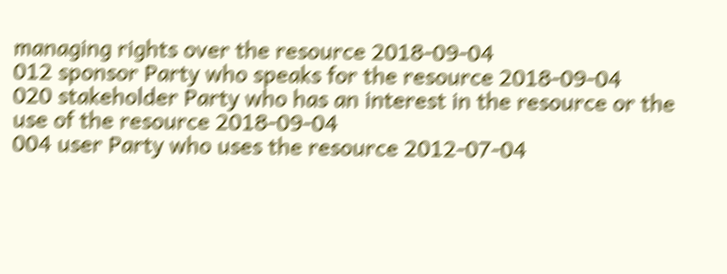managing rights over the resource 2018-09-04
012 sponsor Party who speaks for the resource 2018-09-04
020 stakeholder Party who has an interest in the resource or the use of the resource 2018-09-04
004 user Party who uses the resource 2012-07-04